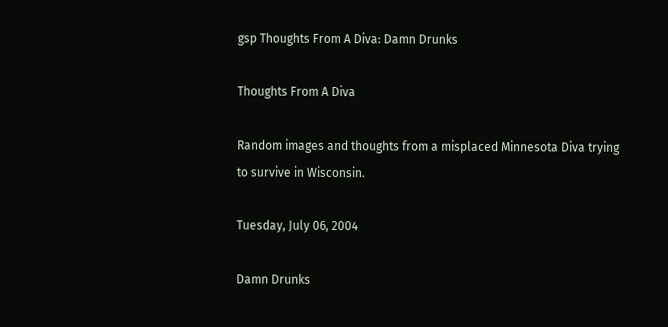gsp Thoughts From A Diva: Damn Drunks

Thoughts From A Diva

Random images and thoughts from a misplaced Minnesota Diva trying to survive in Wisconsin.

Tuesday, July 06, 2004

Damn Drunks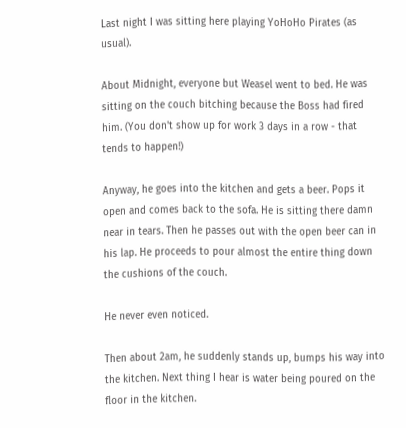Last night I was sitting here playing YoHoHo Pirates (as usual).

About Midnight, everyone but Weasel went to bed. He was sitting on the couch bitching because the Boss had fired him. (You don't show up for work 3 days in a row - that tends to happen!)

Anyway, he goes into the kitchen and gets a beer. Pops it open and comes back to the sofa. He is sitting there damn near in tears. Then he passes out with the open beer can in his lap. He proceeds to pour almost the entire thing down the cushions of the couch.

He never even noticed.

Then about 2am, he suddenly stands up, bumps his way into the kitchen. Next thing I hear is water being poured on the floor in the kitchen.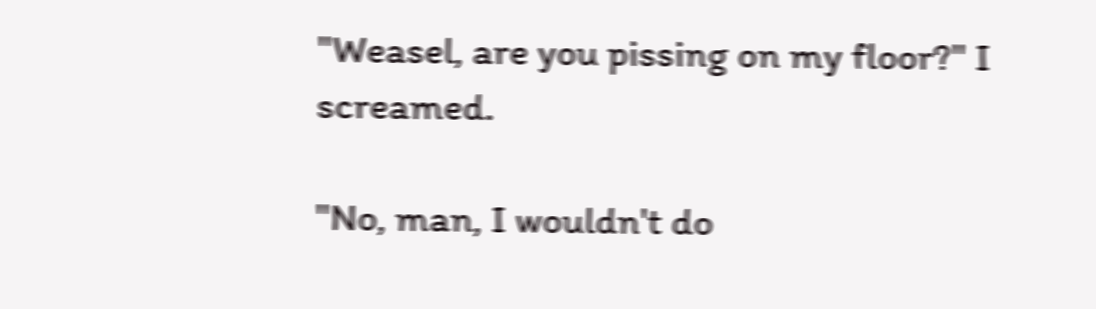"Weasel, are you pissing on my floor?" I screamed.

"No, man, I wouldn't do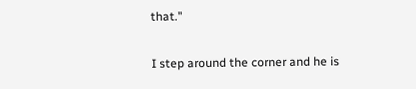that."

I step around the corner and he is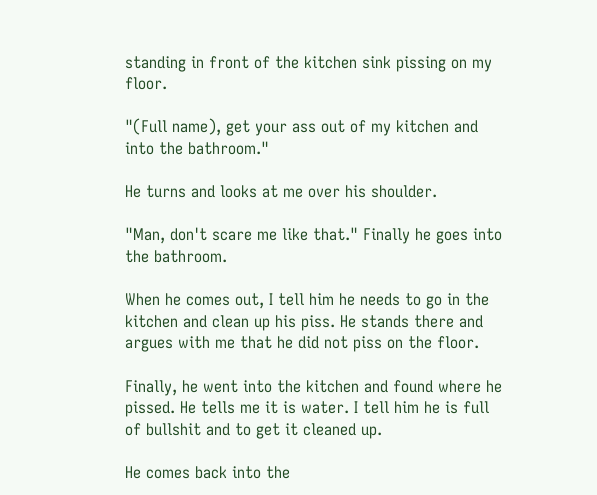standing in front of the kitchen sink pissing on my floor.

"(Full name), get your ass out of my kitchen and into the bathroom."

He turns and looks at me over his shoulder.

"Man, don't scare me like that." Finally he goes into the bathroom.

When he comes out, I tell him he needs to go in the kitchen and clean up his piss. He stands there and argues with me that he did not piss on the floor.

Finally, he went into the kitchen and found where he pissed. He tells me it is water. I tell him he is full of bullshit and to get it cleaned up.

He comes back into the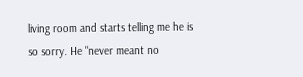living room and starts telling me he is so sorry. He "never meant no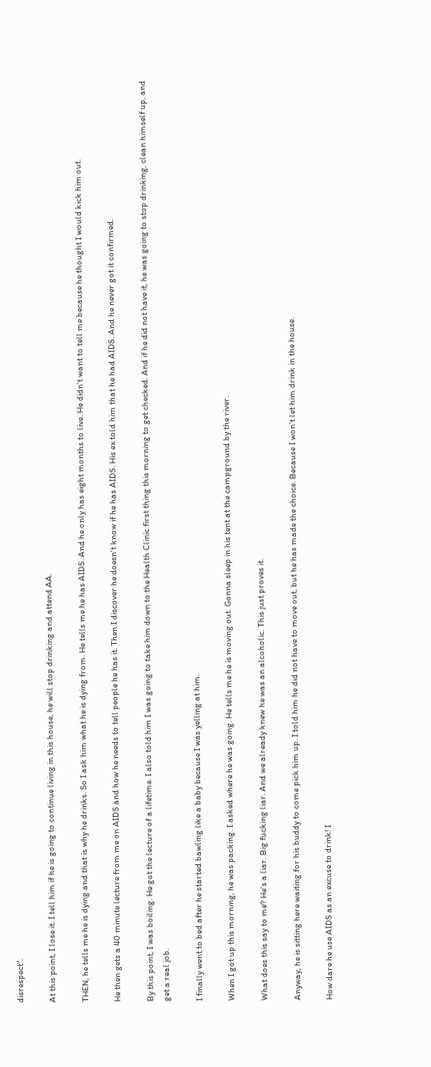disrespect".

At this point, I lose it. I tell him if he is going to continue living in this house, he will stop drinking and attend AA.

THEN, he tells me he is dying and that is why he drinks. So I ask him what he is dying from. He tells me he has AIDS. And he only has eight months to live. He didn't want to tell me because he thought I would kick him out.

He then gets a 40 minute lecture from me on AIDS and how he needs to tell people he has it. Then I discover he doesn't know if he has AIDS. His ex told him that he had AIDS. And he never got it confirmed.

By this point, I was boiling. He got the lecture of a lifetime. I also told him I was going to take him down to the Health Clinic first thing this morning to get checked. And if he did not have it, he was going to stop drinking, clean himself up, and get a real job.

I finally went to bed after he started bawling like a baby because I was yelling at him.

When I got up this morning, he was packing. I asked where he was going. He tells me he is moving out. Gonna sleep in his tent at the campground by the river.

What does this say to me? He's a liar. Big fucking liar. And we already knew he was an alcoholic. This just proves it.

Anyway, he is sitting here waiting for his buddy to come pick him up. I told him he did not have to move out, but he has made the choice. Because I won't let him drink in the house.

How dare he use AIDS as an excuse to drink! I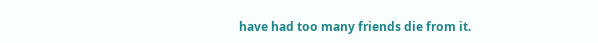have had too many friends die from it.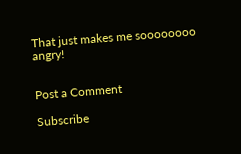That just makes me soooooooo angry!


Post a Comment

Subscribe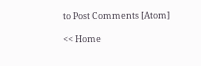to Post Comments [Atom]

<< Home